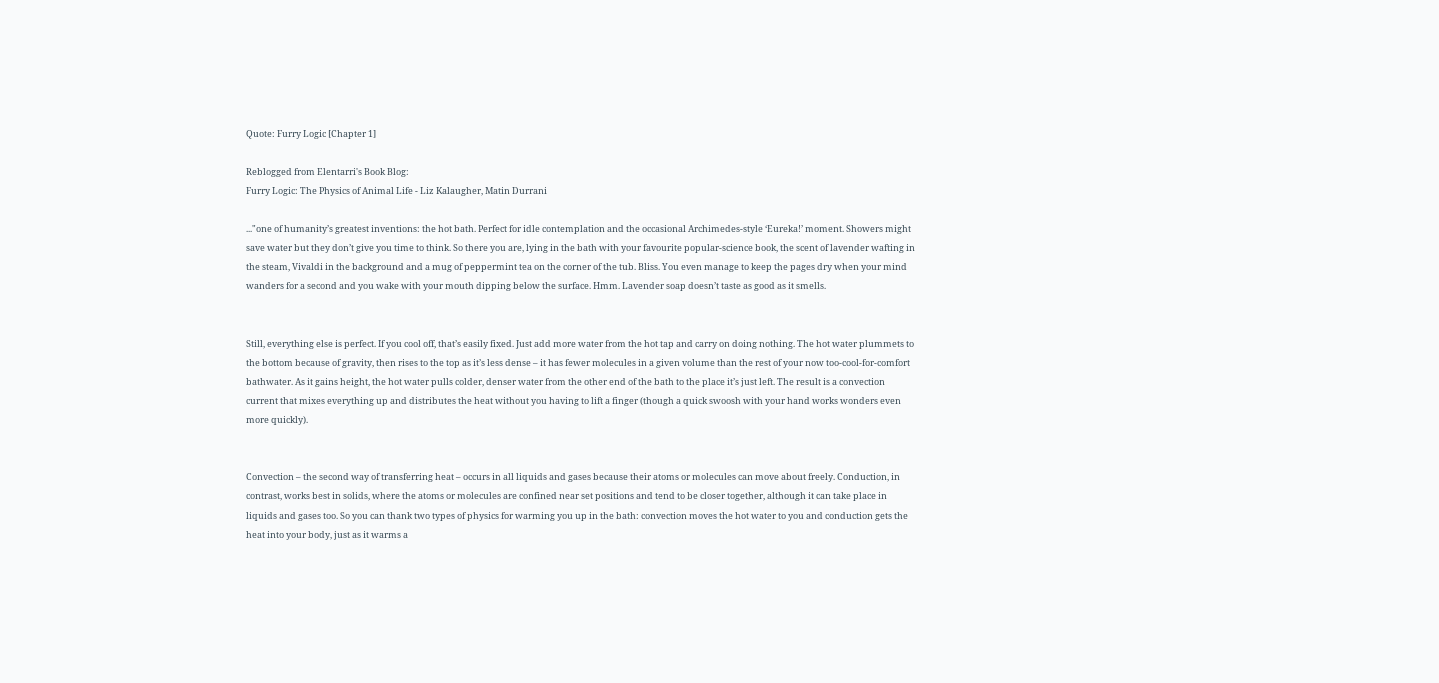Quote: Furry Logic [Chapter 1]

Reblogged from Elentarri's Book Blog:
Furry Logic: The Physics of Animal Life - Liz Kalaugher, Matin Durrani

..."one of humanity’s greatest inventions: the hot bath. Perfect for idle contemplation and the occasional Archimedes-style ‘Eureka!’ moment. Showers might save water but they don’t give you time to think. So there you are, lying in the bath with your favourite popular-science book, the scent of lavender wafting in the steam, Vivaldi in the background and a mug of peppermint tea on the corner of the tub. Bliss. You even manage to keep the pages dry when your mind wanders for a second and you wake with your mouth dipping below the surface. Hmm. Lavender soap doesn’t taste as good as it smells.


Still, everything else is perfect. If you cool off, that’s easily fixed. Just add more water from the hot tap and carry on doing nothing. The hot water plummets to the bottom because of gravity, then rises to the top as it’s less dense – it has fewer molecules in a given volume than the rest of your now too-cool-for-comfort bathwater. As it gains height, the hot water pulls colder, denser water from the other end of the bath to the place it’s just left. The result is a convection current that mixes everything up and distributes the heat without you having to lift a finger (though a quick swoosh with your hand works wonders even more quickly).


Convection – the second way of transferring heat – occurs in all liquids and gases because their atoms or molecules can move about freely. Conduction, in contrast, works best in solids, where the atoms or molecules are confined near set positions and tend to be closer together, although it can take place in liquids and gases too. So you can thank two types of physics for warming you up in the bath: convection moves the hot water to you and conduction gets the heat into your body, just as it warms a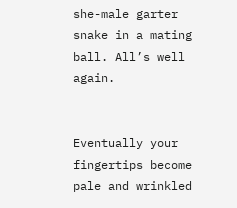she-male garter snake in a mating ball. All’s well again.


Eventually your fingertips become pale and wrinkled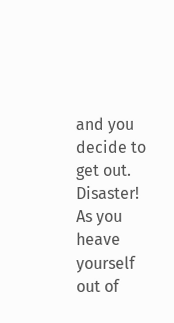and you decide to get out. Disaster! As you heave yourself out of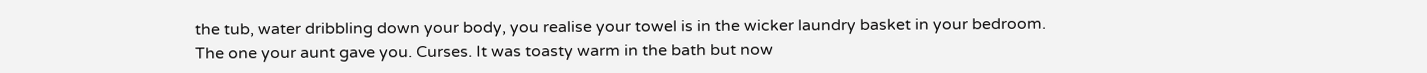the tub, water dribbling down your body, you realise your towel is in the wicker laundry basket in your bedroom. The one your aunt gave you. Curses. It was toasty warm in the bath but now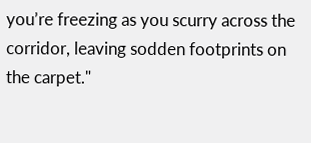you’re freezing as you scurry across the corridor, leaving sodden footprints on the carpet."